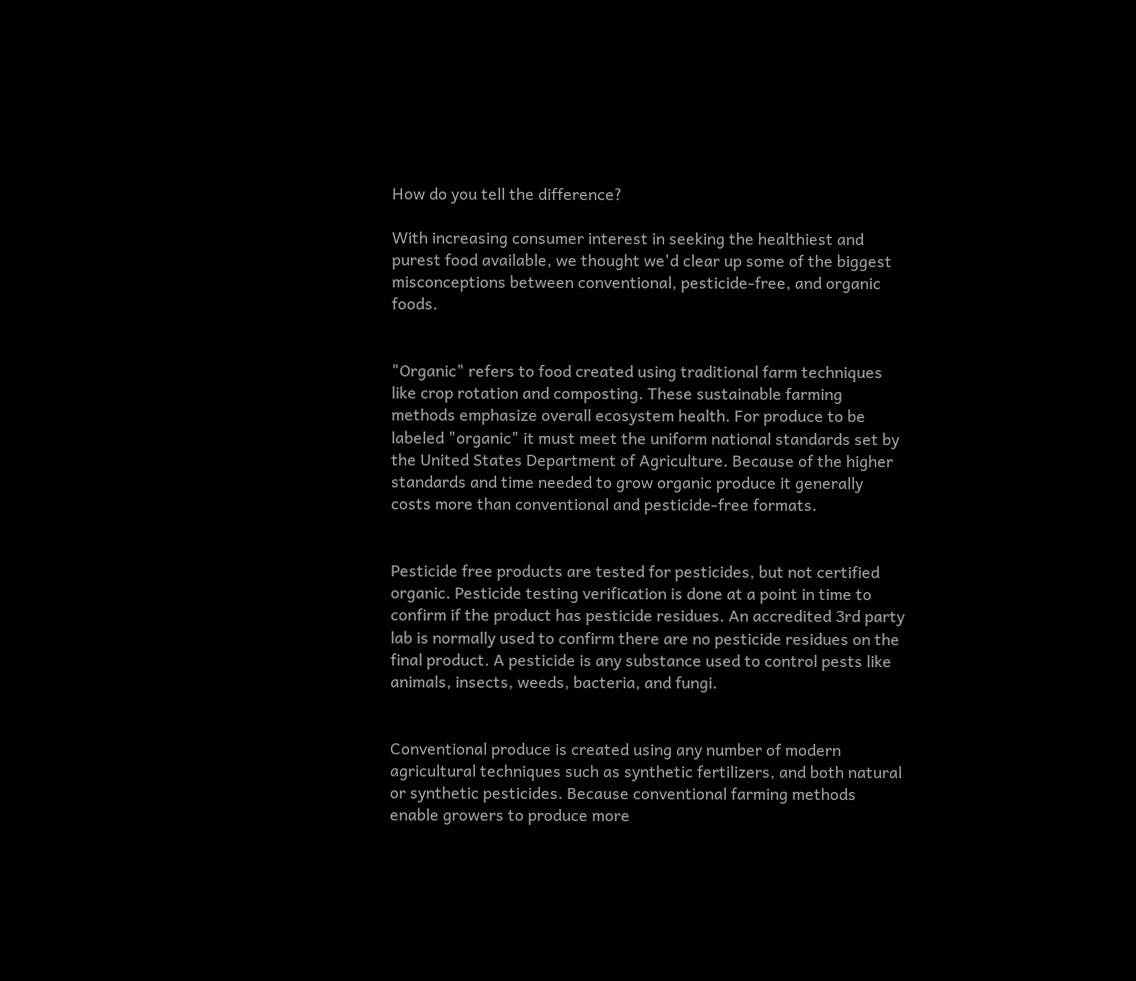How do you tell the difference?

With increasing consumer interest in seeking the healthiest and purest food available, we thought we'd clear up some of the biggest misconceptions between conventional, pesticide-free, and organic foods.


"Organic" refers to food created using traditional farm techniques like crop rotation and composting. These sustainable farming methods emphasize overall ecosystem health. For produce to be labeled "organic" it must meet the uniform national standards set by the United States Department of Agriculture. Because of the higher standards and time needed to grow organic produce it generally costs more than conventional and pesticide-free formats.


Pesticide free products are tested for pesticides, but not certified organic. Pesticide testing verification is done at a point in time to confirm if the product has pesticide residues. An accredited 3rd party lab is normally used to confirm there are no pesticide residues on the final product. A pesticide is any substance used to control pests like animals, insects, weeds, bacteria, and fungi.


Conventional produce is created using any number of modern agricultural techniques such as synthetic fertilizers, and both natural or synthetic pesticides. Because conventional farming methods enable growers to produce more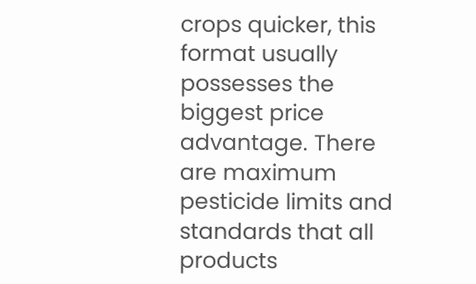crops quicker, this format usually possesses the biggest price advantage. There are maximum pesticide limits and standards that all products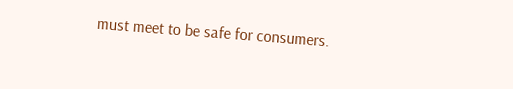must meet to be safe for consumers.